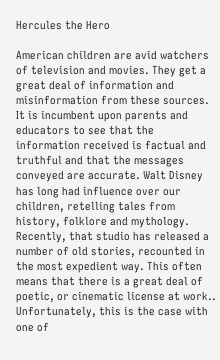Hercules the Hero

American children are avid watchers of television and movies. They get a great deal of information and misinformation from these sources. It is incumbent upon parents and educators to see that the information received is factual and truthful and that the messages conveyed are accurate. Walt Disney has long had influence over our children, retelling tales from history, folklore and mythology. Recently, that studio has released a number of old stories, recounted in the most expedient way. This often means that there is a great deal of poetic, or cinematic license at work.. Unfortunately, this is the case with one of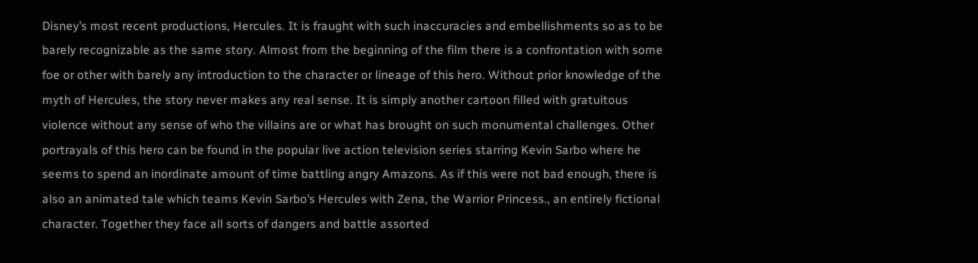Disney’s most recent productions, Hercules. It is fraught with such inaccuracies and embellishments so as to be barely recognizable as the same story. Almost from the beginning of the film there is a confrontation with some foe or other with barely any introduction to the character or lineage of this hero. Without prior knowledge of the myth of Hercules, the story never makes any real sense. It is simply another cartoon filled with gratuitous violence without any sense of who the villains are or what has brought on such monumental challenges. Other portrayals of this hero can be found in the popular live action television series starring Kevin Sarbo where he seems to spend an inordinate amount of time battling angry Amazons. As if this were not bad enough, there is also an animated tale which teams Kevin Sarbo’s Hercules with Zena, the Warrior Princess., an entirely fictional character. Together they face all sorts of dangers and battle assorted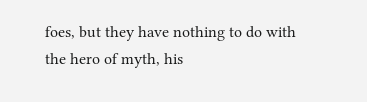foes, but they have nothing to do with the hero of myth, his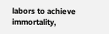labors to achieve immortality,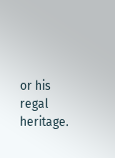or his regal heritage.